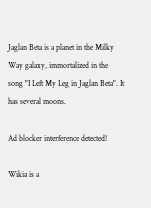Jaglan Beta is a planet in the Milky Way galaxy, immortalized in the song "I Left My Leg in Jaglan Beta". It has several moons.

Ad blocker interference detected!

Wikia is a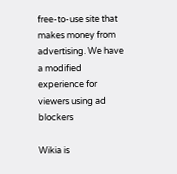free-to-use site that makes money from advertising. We have a modified experience for viewers using ad blockers

Wikia is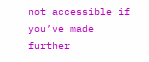not accessible if you’ve made further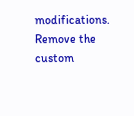modifications. Remove the custom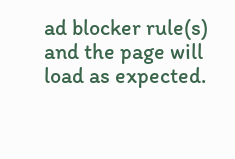ad blocker rule(s) and the page will load as expected.